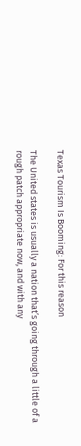Texas Tourism Is Booming: For this reason

The United states is usually a nation that’s going through a little of a rough patch appropriate now, and with any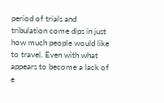period of trials and tribulation come dips in just how much people would like to travel. Even with what appears to become a lack of e